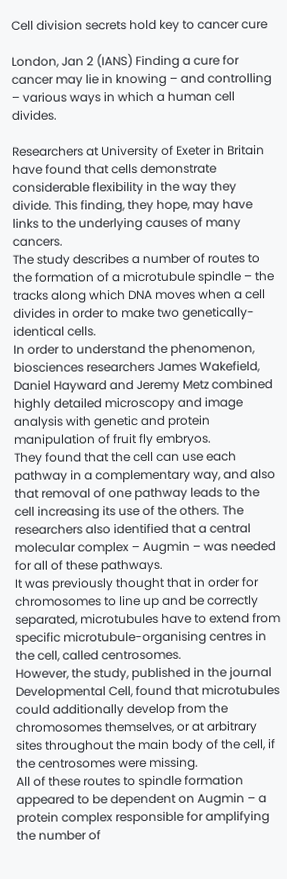Cell division secrets hold key to cancer cure

London, Jan 2 (IANS) Finding a cure for cancer may lie in knowing – and controlling – various ways in which a human cell divides.

Researchers at University of Exeter in Britain have found that cells demonstrate considerable flexibility in the way they divide. This finding, they hope, may have links to the underlying causes of many cancers.
The study describes a number of routes to the formation of a microtubule spindle – the tracks along which DNA moves when a cell divides in order to make two genetically-identical cells.
In order to understand the phenomenon, biosciences researchers James Wakefield, Daniel Hayward and Jeremy Metz combined highly detailed microscopy and image analysis with genetic and protein manipulation of fruit fly embryos.
They found that the cell can use each pathway in a complementary way, and also that removal of one pathway leads to the cell increasing its use of the others. The researchers also identified that a central molecular complex – Augmin – was needed for all of these pathways.
It was previously thought that in order for chromosomes to line up and be correctly separated, microtubules have to extend from specific microtubule-organising centres in the cell, called centrosomes.
However, the study, published in the journal Developmental Cell, found that microtubules could additionally develop from the chromosomes themselves, or at arbitrary sites throughout the main body of the cell, if the centrosomes were missing.
All of these routes to spindle formation appeared to be dependent on Augmin – a protein complex responsible for amplifying the number of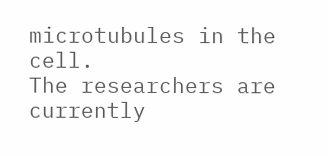microtubules in the cell.
The researchers are currently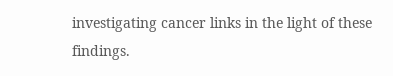investigating cancer links in the light of these findings.